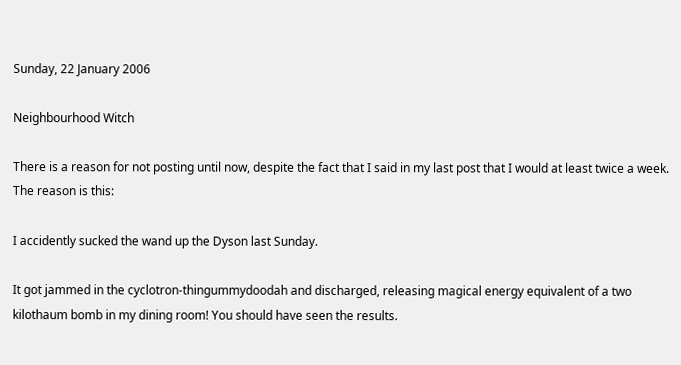Sunday, 22 January 2006

Neighbourhood Witch

There is a reason for not posting until now, despite the fact that I said in my last post that I would at least twice a week. The reason is this:

I accidently sucked the wand up the Dyson last Sunday.

It got jammed in the cyclotron-thingummydoodah and discharged, releasing magical energy equivalent of a two kilothaum bomb in my dining room! You should have seen the results.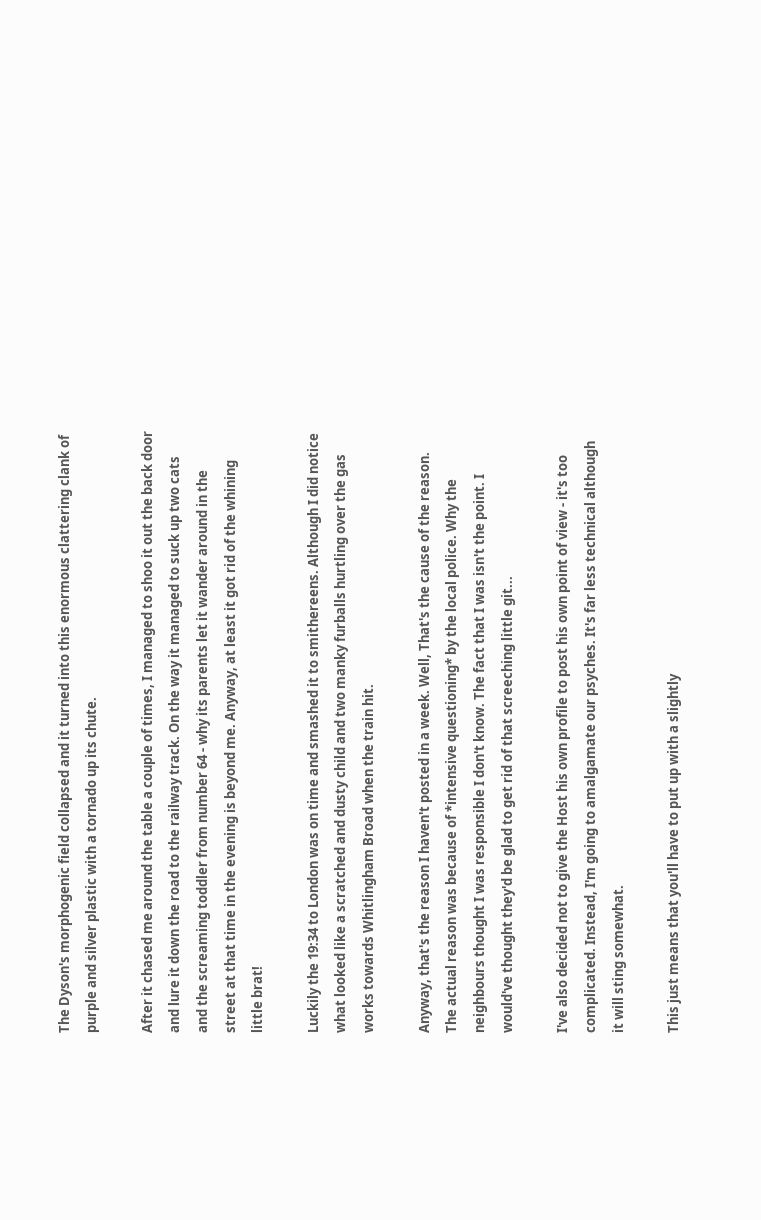The Dyson's morphogenic field collapsed and it turned into this enormous clattering clank of purple and silver plastic with a tornado up its chute.

After it chased me around the table a couple of times, I managed to shoo it out the back door and lure it down the road to the railway track. On the way it managed to suck up two cats and the screaming toddler from number 64 - why its parents let it wander around in the street at that time in the evening is beyond me. Anyway, at least it got rid of the whining little brat!

Luckily the 19:34 to London was on time and smashed it to smithereens. Although I did notice what looked like a scratched and dusty child and two manky furballs hurtling over the gas works towards Whitlingham Broad when the train hit.

Anyway, that's the reason I haven't posted in a week. Well, That's the cause of the reason. The actual reason was because of *intensive questioning* by the local police. Why the neighbours thought I was responsible I don't know. The fact that I was isn't the point. I would've thought they'd be glad to get rid of that screeching little git...

I've also decided not to give the Host his own profile to post his own point of view - it's too complicated. Instead, I'm going to amalgamate our psyches. It's far less technical although it will sting somewhat.

This just means that you'll have to put up with a slightly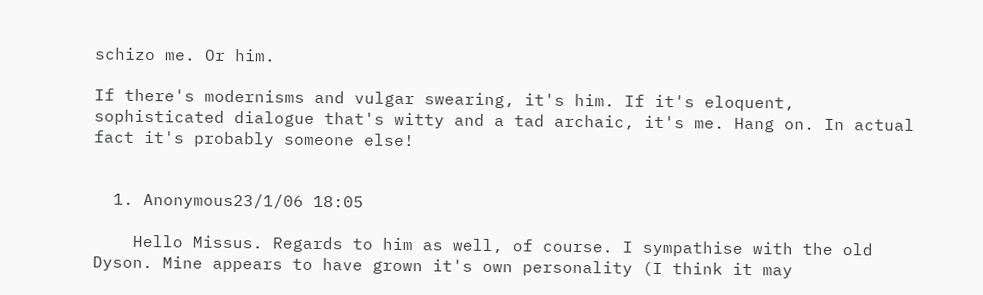schizo me. Or him.

If there's modernisms and vulgar swearing, it's him. If it's eloquent, sophisticated dialogue that's witty and a tad archaic, it's me. Hang on. In actual fact it's probably someone else!


  1. Anonymous23/1/06 18:05

    Hello Missus. Regards to him as well, of course. I sympathise with the old Dyson. Mine appears to have grown it's own personality (I think it may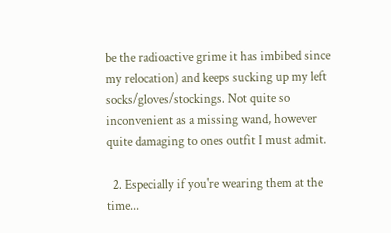be the radioactive grime it has imbibed since my relocation) and keeps sucking up my left socks/gloves/stockings. Not quite so inconvenient as a missing wand, however quite damaging to ones outfit I must admit.

  2. Especially if you're wearing them at the time...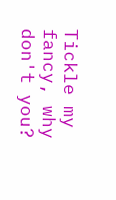Tickle my fancy, why don't you?